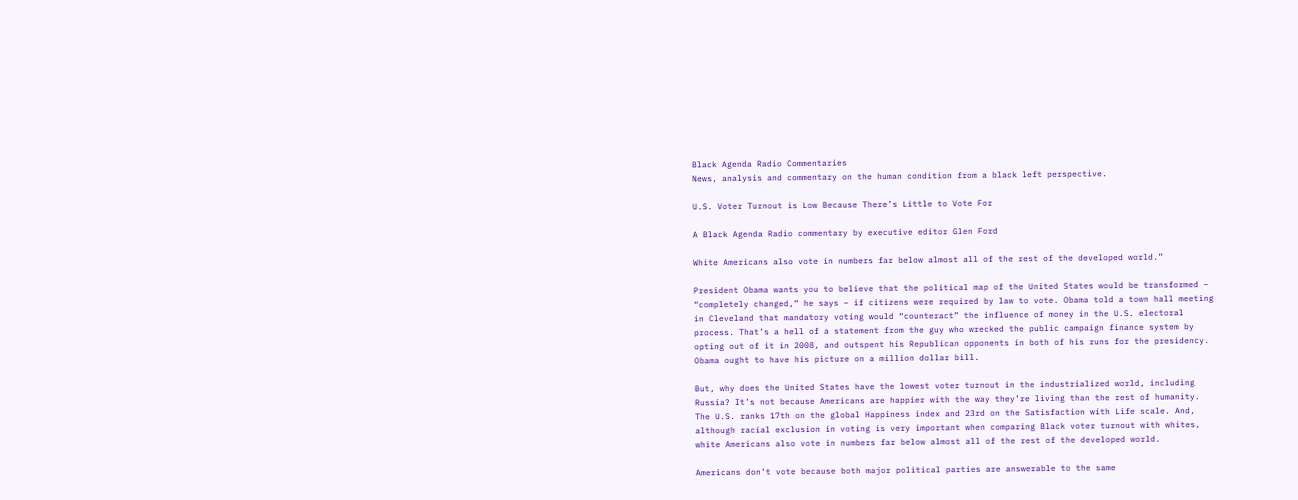Black Agenda Radio Commentaries
News, analysis and commentary on the human condition from a black left perspective.

U.S. Voter Turnout is Low Because There’s Little to Vote For

A Black Agenda Radio commentary by executive editor Glen Ford

White Americans also vote in numbers far below almost all of the rest of the developed world.”

President Obama wants you to believe that the political map of the United States would be transformed – “completely changed,” he says – if citizens were required by law to vote. Obama told a town hall meeting in Cleveland that mandatory voting would “counteract” the influence of money in the U.S. electoral process. That’s a hell of a statement from the guy who wrecked the public campaign finance system by opting out of it in 2008, and outspent his Republican opponents in both of his runs for the presidency. Obama ought to have his picture on a million dollar bill.

But, why does the United States have the lowest voter turnout in the industrialized world, including Russia? It’s not because Americans are happier with the way they’re living than the rest of humanity. The U.S. ranks 17th on the global Happiness index and 23rd on the Satisfaction with Life scale. And, although racial exclusion in voting is very important when comparing Black voter turnout with whites, white Americans also vote in numbers far below almost all of the rest of the developed world.

Americans don’t vote because both major political parties are answerable to the same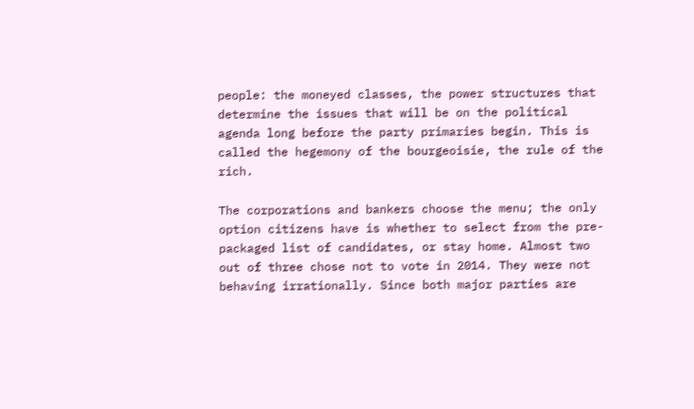people: the moneyed classes, the power structures that determine the issues that will be on the political agenda long before the party primaries begin. This is called the hegemony of the bourgeoisie, the rule of the rich.

The corporations and bankers choose the menu; the only option citizens have is whether to select from the pre-packaged list of candidates, or stay home. Almost two out of three chose not to vote in 2014. They were not behaving irrationally. Since both major parties are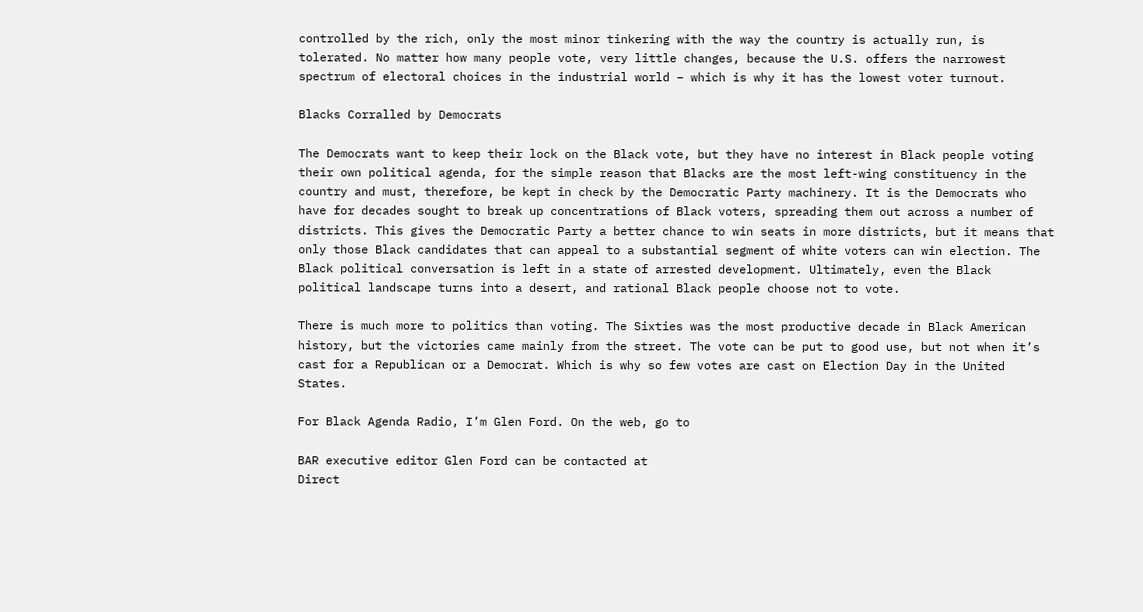controlled by the rich, only the most minor tinkering with the way the country is actually run, is tolerated. No matter how many people vote, very little changes, because the U.S. offers the narrowest spectrum of electoral choices in the industrial world – which is why it has the lowest voter turnout.

Blacks Corralled by Democrats

The Democrats want to keep their lock on the Black vote, but they have no interest in Black people voting their own political agenda, for the simple reason that Blacks are the most left-wing constituency in the country and must, therefore, be kept in check by the Democratic Party machinery. It is the Democrats who have for decades sought to break up concentrations of Black voters, spreading them out across a number of districts. This gives the Democratic Party a better chance to win seats in more districts, but it means that only those Black candidates that can appeal to a substantial segment of white voters can win election. The Black political conversation is left in a state of arrested development. Ultimately, even the Black political landscape turns into a desert, and rational Black people choose not to vote.

There is much more to politics than voting. The Sixties was the most productive decade in Black American history, but the victories came mainly from the street. The vote can be put to good use, but not when it’s cast for a Republican or a Democrat. Which is why so few votes are cast on Election Day in the United States.

For Black Agenda Radio, I’m Glen Ford. On the web, go to

BAR executive editor Glen Ford can be contacted at
Direct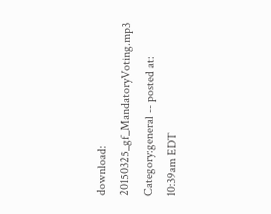download: 20150325_gf_MandatoryVoting.mp3
Category:general -- posted at: 10:39am EDT